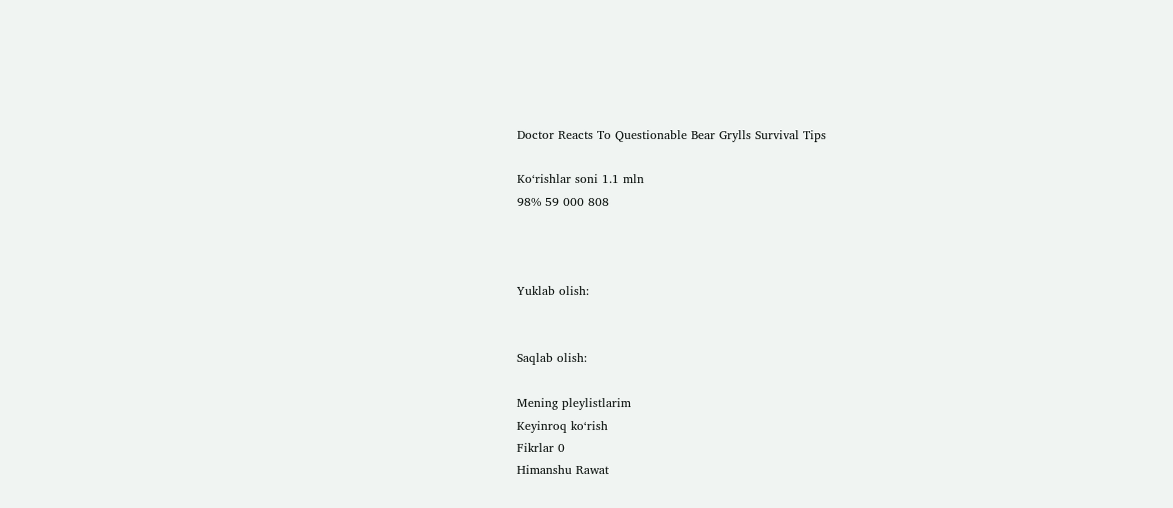Doctor Reacts To Questionable Bear Grylls Survival Tips

Ko‘rishlar soni 1.1 mln
98% 59 000 808



Yuklab olish:


Saqlab olish:

Mening pleylistlarim
Keyinroq ko‘rish
Fikrlar 0
Himanshu Rawat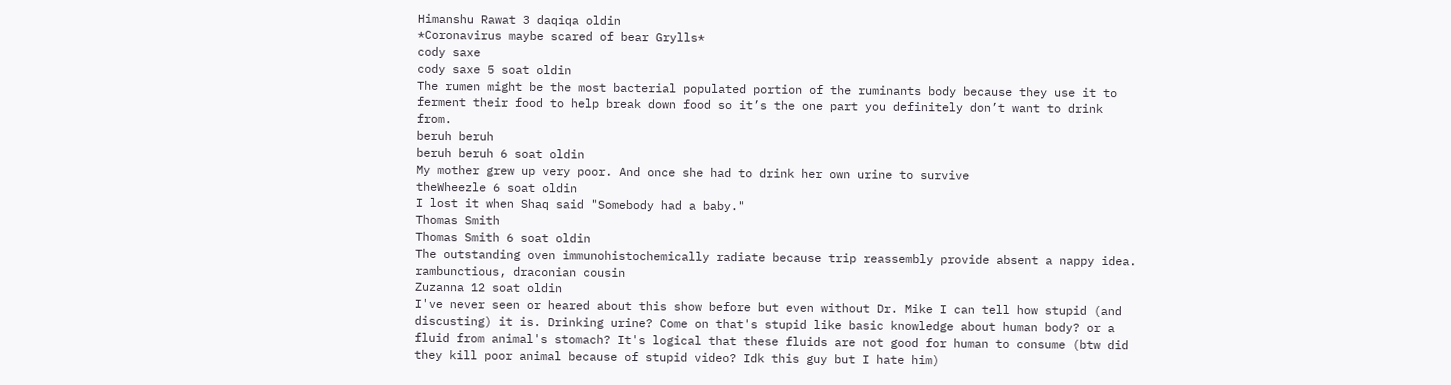Himanshu Rawat 3 daqiqa oldin
*Coronavirus maybe scared of bear Grylls*
cody saxe
cody saxe 5 soat oldin
The rumen might be the most bacterial populated portion of the ruminants body because they use it to ferment their food to help break down food so it’s the one part you definitely don’t want to drink from.
beruh beruh
beruh beruh 6 soat oldin
My mother grew up very poor. And once she had to drink her own urine to survive
theWheezle 6 soat oldin
I lost it when Shaq said "Somebody had a baby."
Thomas Smith
Thomas Smith 6 soat oldin
The outstanding oven immunohistochemically radiate because trip reassembly provide absent a nappy idea. rambunctious, draconian cousin
Zuzanna 12 soat oldin
I've never seen or heared about this show before but even without Dr. Mike I can tell how stupid (and discusting) it is. Drinking urine? Come on that's stupid like basic knowledge about human body? or a fluid from animal's stomach? It's logical that these fluids are not good for human to consume (btw did they kill poor animal because of stupid video? Idk this guy but I hate him)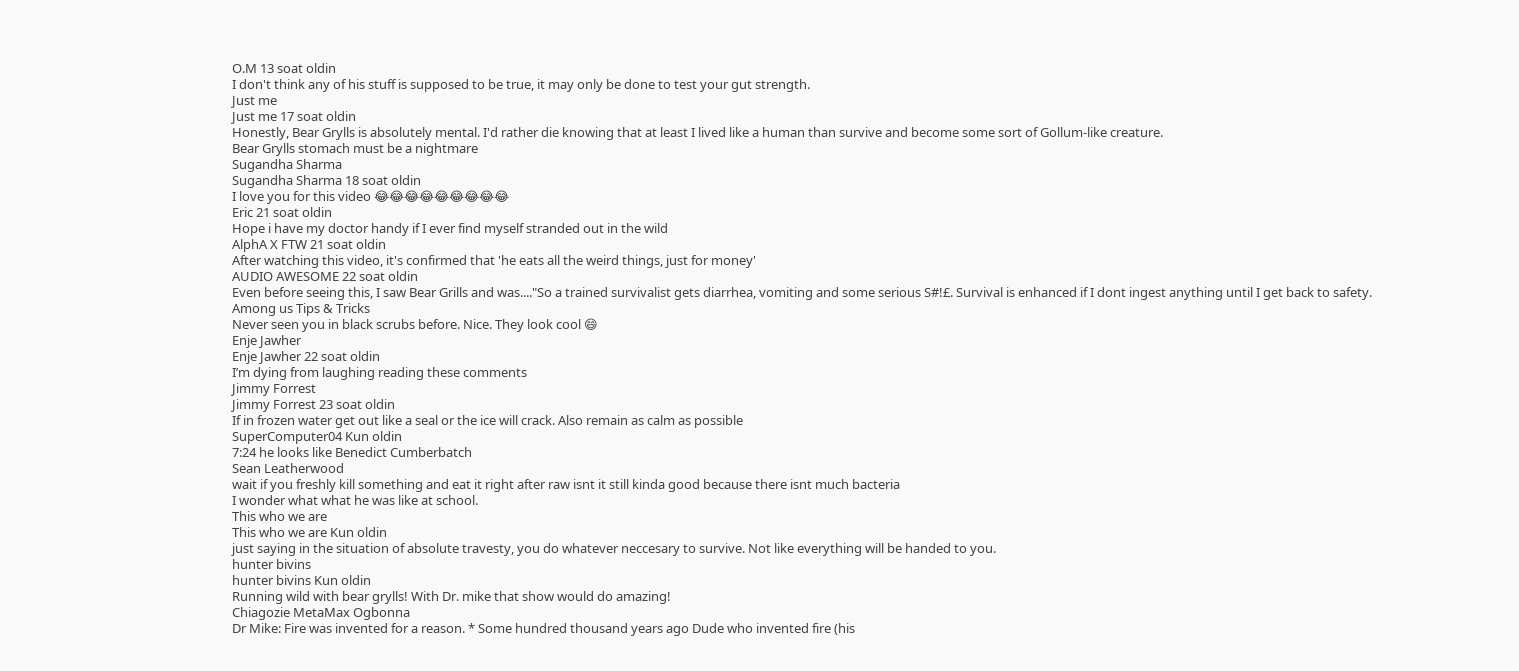O.M 13 soat oldin
I don't think any of his stuff is supposed to be true, it may only be done to test your gut strength.
Just me
Just me 17 soat oldin
Honestly, Bear Grylls is absolutely mental. I'd rather die knowing that at least I lived like a human than survive and become some sort of Gollum-like creature.
Bear Grylls stomach must be a nightmare
Sugandha Sharma
Sugandha Sharma 18 soat oldin
I love you for this video 😂😂😂😂😂😂😂😂😂
Eric 21 soat oldin
Hope i have my doctor handy if I ever find myself stranded out in the wild
AlphA X FTW 21 soat oldin
After watching this video, it's confirmed that 'he eats all the weird things, just for money'
AUDIO AWESOME 22 soat oldin
Even before seeing this, I saw Bear Grills and was...."So a trained survivalist gets diarrhea, vomiting and some serious S#!£. Survival is enhanced if I dont ingest anything until I get back to safety.
Among us Tips & Tricks
Never seen you in black scrubs before. Nice. They look cool 😄
Enje Jawher
Enje Jawher 22 soat oldin
I’m dying from laughing reading these comments
Jimmy Forrest
Jimmy Forrest 23 soat oldin
If in frozen water get out like a seal or the ice will crack. Also remain as calm as possible
SuperComputer04 Kun oldin
7:24 he looks like Benedict Cumberbatch
Sean Leatherwood
wait if you freshly kill something and eat it right after raw isnt it still kinda good because there isnt much bacteria
I wonder what what he was like at school.
This who we are
This who we are Kun oldin
just saying in the situation of absolute travesty, you do whatever neccesary to survive. Not like everything will be handed to you.
hunter bivins
hunter bivins Kun oldin
Running wild with bear grylls! With Dr. mike that show would do amazing!
Chiagozie MetaMax Ogbonna
Dr Mike: Fire was invented for a reason. * Some hundred thousand years ago Dude who invented fire (his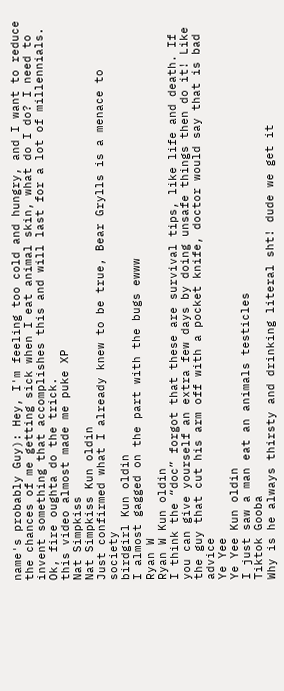name's probably Guy): Hey, I'm feeling too cold and hungry, and I want to reduce the chances of me getting sick when I eat animal skin, what do I do? I need to invent something that accomplishes this and will last for a lot of millennials.   Ok, fire oughta do the trick.
this video almost made me puke XP
Nat Simpkiss
Nat Simpkiss Kun oldin
Just confirmed what I already knew to be true, Bear Grylls is a menace to society
birdgirl Kun oldin
I almost gagged on the part with the bugs ewww
Ryan W
Ryan W Kun oldin
I think the “doc” forgot that these are survival tips, like life and death. If you can give yourself an extra few days by doing unsafe things then do it! Like the guy that cut his arm off with a pocket knife, doctor would say that is bad advice
Ye Yee
Ye Yee Kun oldin
I just saw a man eat an animals testicles
Tiktok Gooba
Why is he always thirsty and drinking literal sht! dude we get it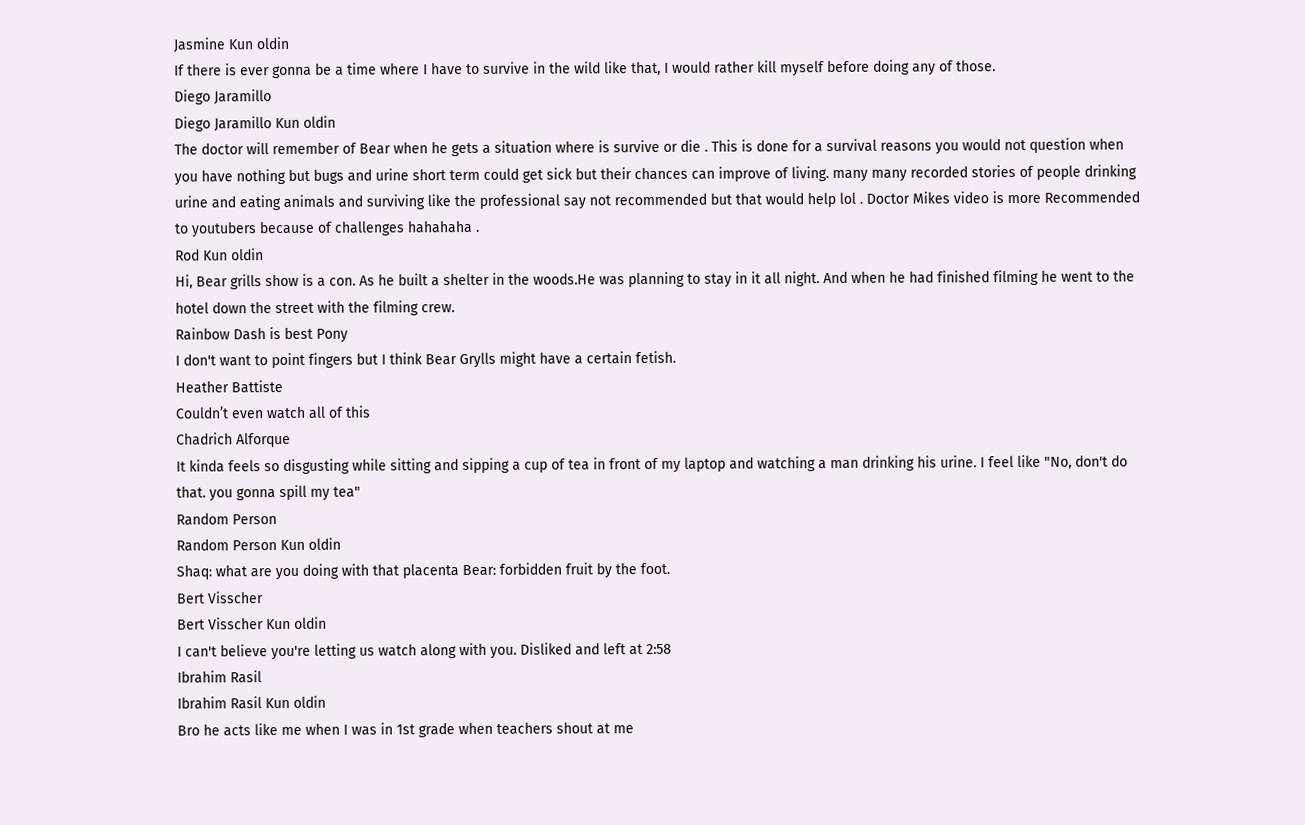Jasmine Kun oldin
If there is ever gonna be a time where I have to survive in the wild like that, I would rather kill myself before doing any of those.
Diego Jaramillo
Diego Jaramillo Kun oldin
The doctor will remember of Bear when he gets a situation where is survive or die . This is done for a survival reasons you would not question when you have nothing but bugs and urine short term could get sick but their chances can improve of living. many many recorded stories of people drinking urine and eating animals and surviving like the professional say not recommended but that would help lol . Doctor Mikes video is more Recommended to youtubers because of challenges hahahaha .
Rod Kun oldin
Hi, Bear grills show is a con. As he built a shelter in the woods.He was planning to stay in it all night. And when he had finished filming he went to the hotel down the street with the filming crew.
Rainbow Dash is best Pony
I don't want to point fingers but I think Bear Grylls might have a certain fetish.
Heather Battiste
Couldn’t even watch all of this
Chadrich Alforque
It kinda feels so disgusting while sitting and sipping a cup of tea in front of my laptop and watching a man drinking his urine. I feel like "No, don't do that. you gonna spill my tea"
Random Person
Random Person Kun oldin
Shaq: what are you doing with that placenta Bear: forbidden fruit by the foot.
Bert Visscher
Bert Visscher Kun oldin
I can't believe you're letting us watch along with you. Disliked and left at 2:58
Ibrahim Rasil
Ibrahim Rasil Kun oldin
Bro he acts like me when I was in 1st grade when teachers shout at me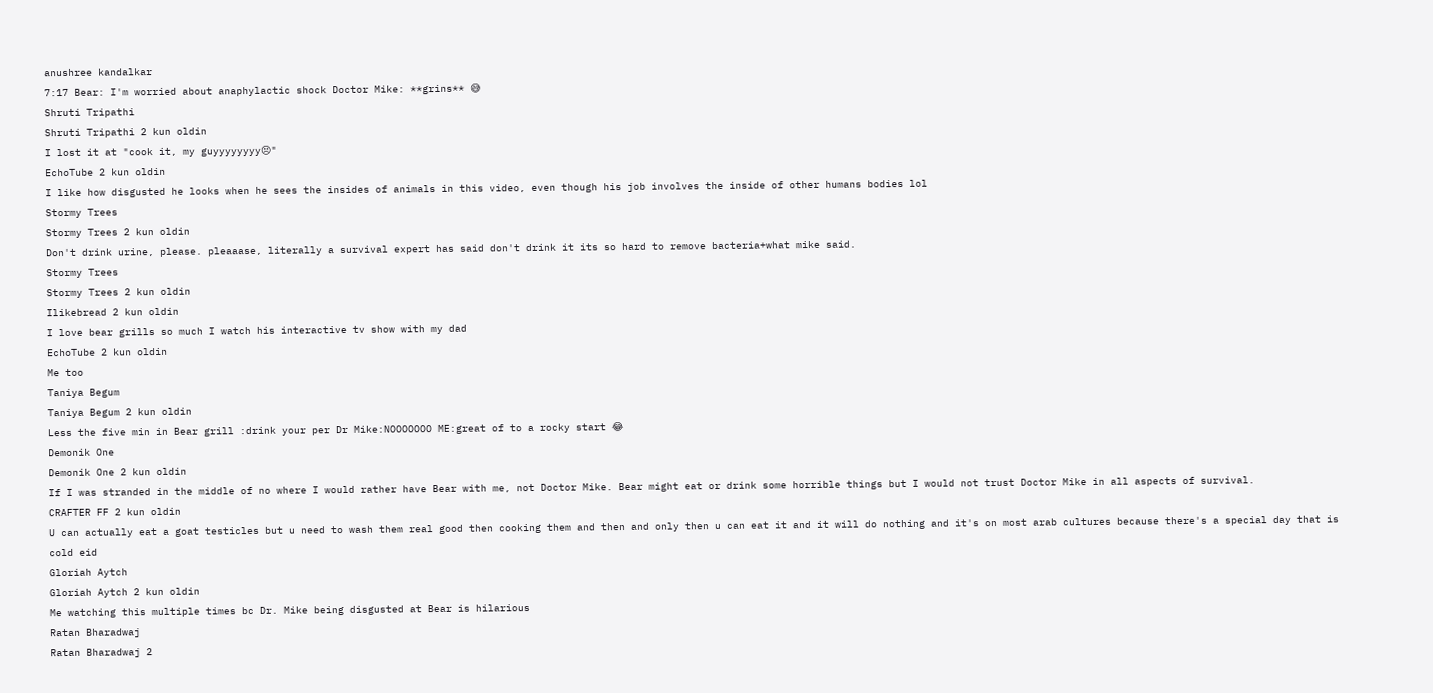anushree kandalkar
7:17 Bear: I'm worried about anaphylactic shock Doctor Mike: **grins** 😅
Shruti Tripathi
Shruti Tripathi 2 kun oldin
I lost it at "cook it, my guyyyyyyyy😣"
EchoTube 2 kun oldin
I like how disgusted he looks when he sees the insides of animals in this video, even though his job involves the inside of other humans bodies lol
Stormy Trees
Stormy Trees 2 kun oldin
Don't drink urine, please. pleaaase, literally a survival expert has said don't drink it its so hard to remove bacteria+what mike said.
Stormy Trees
Stormy Trees 2 kun oldin
Ilikebread 2 kun oldin
I love bear grills so much I watch his interactive tv show with my dad
EchoTube 2 kun oldin
Me too
Taniya Begum
Taniya Begum 2 kun oldin
Less the five min in Bear grill :drink your per Dr Mike:NOOOOOOO ME:great of to a rocky start 😂
Demonik One
Demonik One 2 kun oldin
If I was stranded in the middle of no where I would rather have Bear with me, not Doctor Mike. Bear might eat or drink some horrible things but I would not trust Doctor Mike in all aspects of survival.
CRAFTER FF 2 kun oldin
U can actually eat a goat testicles but u need to wash them real good then cooking them and then and only then u can eat it and it will do nothing and it's on most arab cultures because there's a special day that is cold eid
Gloriah Aytch
Gloriah Aytch 2 kun oldin
Me watching this multiple times bc Dr. Mike being disgusted at Bear is hilarious
Ratan Bharadwaj
Ratan Bharadwaj 2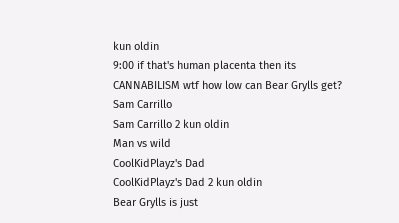kun oldin
9:00 if that's human placenta then its CANNABILISM wtf how low can Bear Grylls get?
Sam Carrillo
Sam Carrillo 2 kun oldin
Man vs wild
CoolKidPlayz's Dad
CoolKidPlayz's Dad 2 kun oldin
Bear Grylls is just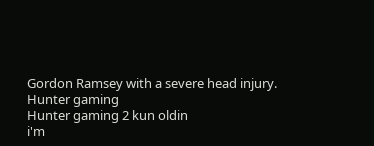Gordon Ramsey with a severe head injury.
Hunter gaming
Hunter gaming 2 kun oldin
i'm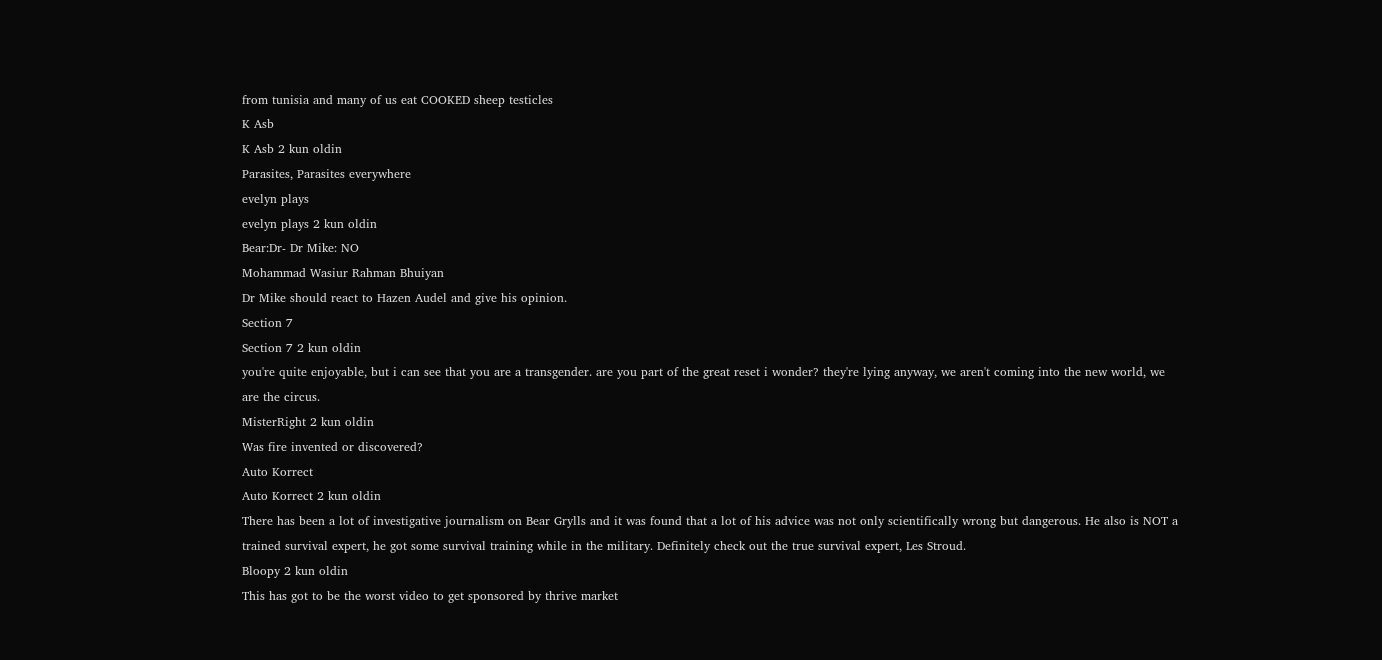from tunisia and many of us eat COOKED sheep testicles
K Asb
K Asb 2 kun oldin
Parasites, Parasites everywhere
evelyn plays
evelyn plays 2 kun oldin
Bear:Dr- Dr Mike: NO
Mohammad Wasiur Rahman Bhuiyan
Dr Mike should react to Hazen Audel and give his opinion.
Section 7
Section 7 2 kun oldin
you're quite enjoyable, but i can see that you are a transgender. are you part of the great reset i wonder? they're lying anyway, we aren't coming into the new world, we are the circus.
MisterRight 2 kun oldin
Was fire invented or discovered?
Auto Korrect
Auto Korrect 2 kun oldin
There has been a lot of investigative journalism on Bear Grylls and it was found that a lot of his advice was not only scientifically wrong but dangerous. He also is NOT a trained survival expert, he got some survival training while in the military. Definitely check out the true survival expert, Les Stroud.
Bloopy 2 kun oldin
This has got to be the worst video to get sponsored by thrive market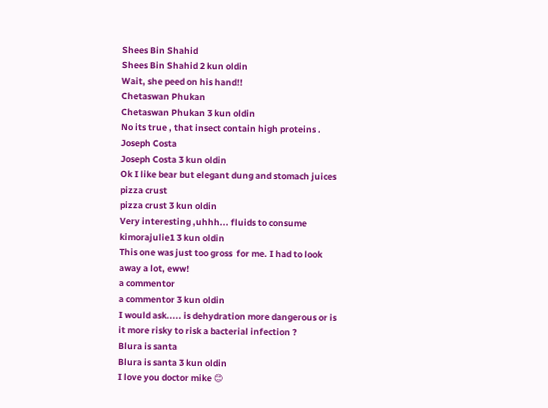Shees Bin Shahid
Shees Bin Shahid 2 kun oldin
Wait, she peed on his hand!!
Chetaswan Phukan
Chetaswan Phukan 3 kun oldin
No its true , that insect contain high proteins .
Joseph Costa
Joseph Costa 3 kun oldin
Ok I like bear but elegant dung and stomach juices
pizza crust
pizza crust 3 kun oldin
Very interesting ,uhhh... fluids to consume
kimorajulie1 3 kun oldin
This one was just too gross  for me. I had to look away a lot, eww!
a commentor
a commentor 3 kun oldin
I would ask..... is dehydration more dangerous or is it more risky to risk a bacterial infection ?
Blura is santa
Blura is santa 3 kun oldin
I love you doctor mike 😊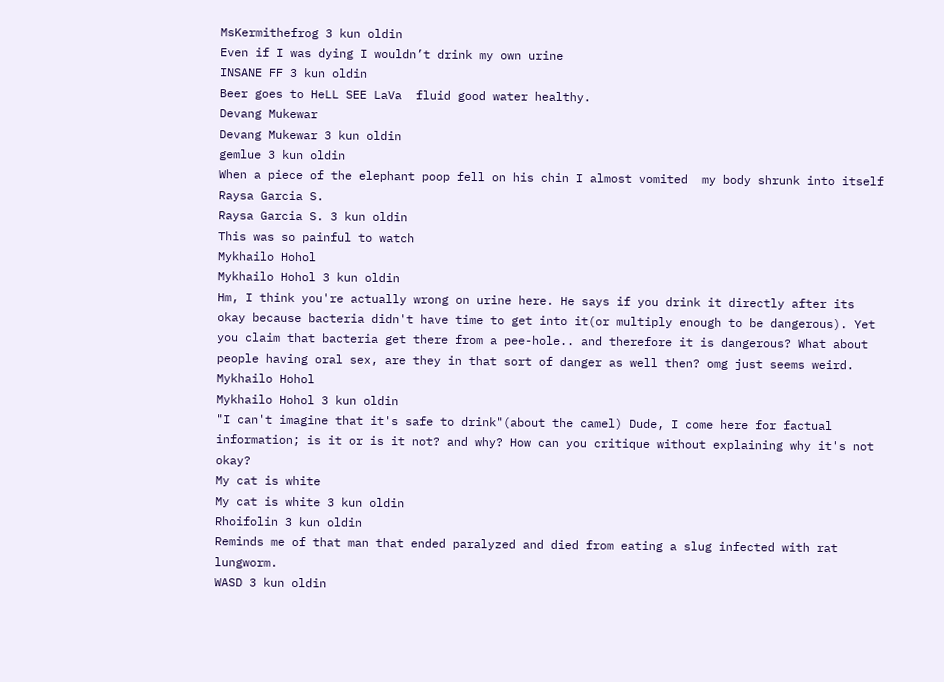MsKermithefrog 3 kun oldin
Even if I was dying I wouldn’t drink my own urine
INSANE FF 3 kun oldin
Beer goes to HeLL SEE LaVa  fluid good water healthy.
Devang Mukewar
Devang Mukewar 3 kun oldin
gemlue 3 kun oldin
When a piece of the elephant poop fell on his chin I almost vomited  my body shrunk into itself
Raysa Garcia S.
Raysa Garcia S. 3 kun oldin
This was so painful to watch
Mykhailo Hohol
Mykhailo Hohol 3 kun oldin
Hm, I think you're actually wrong on urine here. He says if you drink it directly after its okay because bacteria didn't have time to get into it(or multiply enough to be dangerous). Yet you claim that bacteria get there from a pee-hole.. and therefore it is dangerous? What about people having oral sex, are they in that sort of danger as well then? omg just seems weird.
Mykhailo Hohol
Mykhailo Hohol 3 kun oldin
"I can't imagine that it's safe to drink"(about the camel) Dude, I come here for factual information; is it or is it not? and why? How can you critique without explaining why it's not okay?
My cat is white
My cat is white 3 kun oldin
Rhoifolin 3 kun oldin
Reminds me of that man that ended paralyzed and died from eating a slug infected with rat lungworm.
WASD 3 kun oldin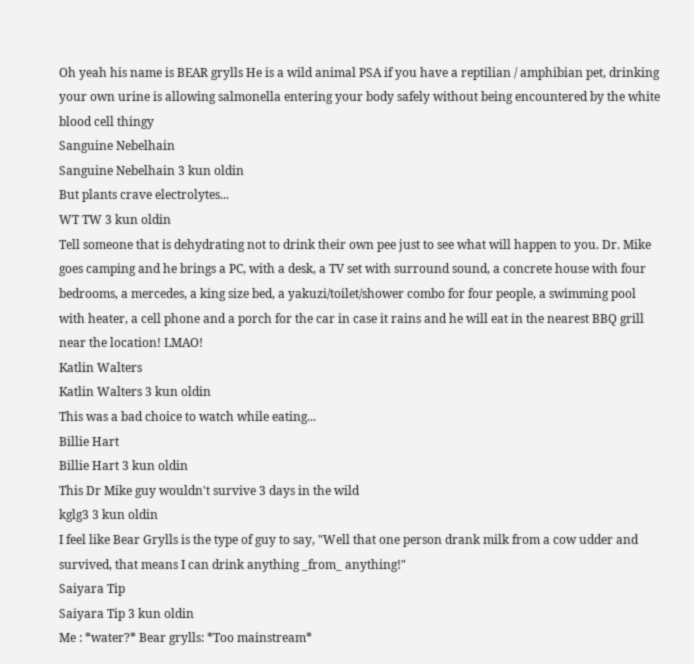Oh yeah his name is BEAR grylls He is a wild animal PSA if you have a reptilian / amphibian pet, drinking your own urine is allowing salmonella entering your body safely without being encountered by the white blood cell thingy
Sanguine Nebelhain
Sanguine Nebelhain 3 kun oldin
But plants crave electrolytes...
WT TW 3 kun oldin
Tell someone that is dehydrating not to drink their own pee just to see what will happen to you. Dr. Mike goes camping and he brings a PC, with a desk, a TV set with surround sound, a concrete house with four bedrooms, a mercedes, a king size bed, a yakuzi/toilet/shower combo for four people, a swimming pool with heater, a cell phone and a porch for the car in case it rains and he will eat in the nearest BBQ grill near the location! LMAO!
Katlin Walters
Katlin Walters 3 kun oldin
This was a bad choice to watch while eating...
Billie Hart
Billie Hart 3 kun oldin
This Dr Mike guy wouldn't survive 3 days in the wild
kglg3 3 kun oldin
I feel like Bear Grylls is the type of guy to say, "Well that one person drank milk from a cow udder and survived, that means I can drink anything _from_ anything!"
Saiyara Tip
Saiyara Tip 3 kun oldin
Me : *water?* Bear grylls: *Too mainstream*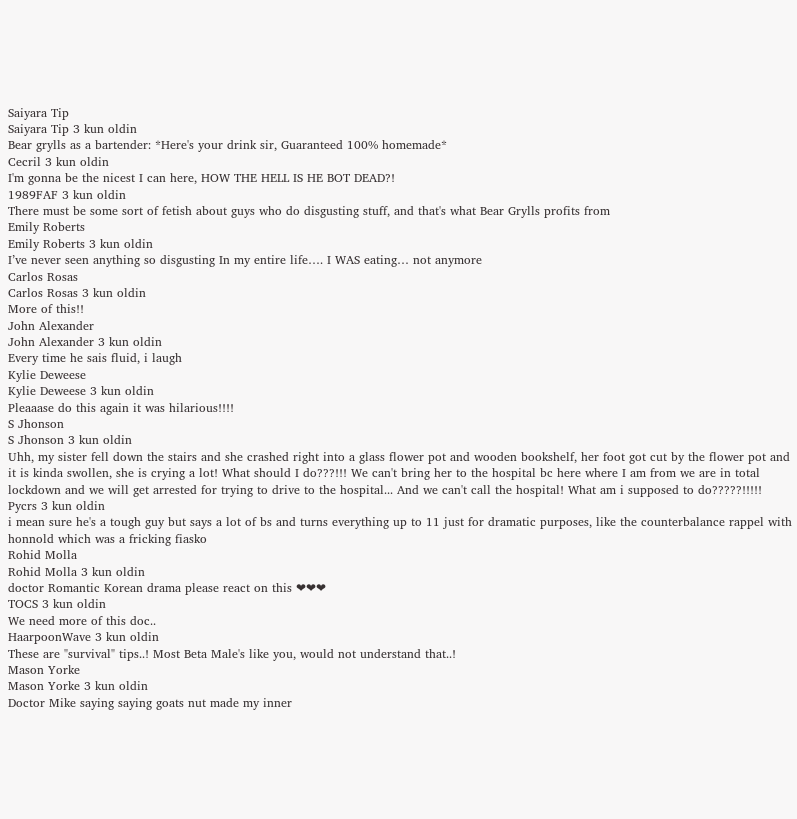Saiyara Tip
Saiyara Tip 3 kun oldin
Bear grylls as a bartender: *Here's your drink sir, Guaranteed 100% homemade*
Cecril 3 kun oldin
I'm gonna be the nicest I can here, HOW THE HELL IS HE BOT DEAD?!
1989FAF 3 kun oldin
There must be some sort of fetish about guys who do disgusting stuff, and that's what Bear Grylls profits from
Emily Roberts
Emily Roberts 3 kun oldin
I’ve never seen anything so disgusting In my entire life…. I WAS eating… not anymore
Carlos Rosas
Carlos Rosas 3 kun oldin
More of this!!
John Alexander
John Alexander 3 kun oldin
Every time he sais fluid, i laugh
Kylie Deweese
Kylie Deweese 3 kun oldin
Pleaaase do this again it was hilarious!!!!
S Jhonson
S Jhonson 3 kun oldin
Uhh, my sister fell down the stairs and she crashed right into a glass flower pot and wooden bookshelf, her foot got cut by the flower pot and it is kinda swollen, she is crying a lot! What should I do???!!! We can't bring her to the hospital bc here where I am from we are in total lockdown and we will get arrested for trying to drive to the hospital... And we can't call the hospital! What am i supposed to do?????!!!!!
Pycrs 3 kun oldin
i mean sure he's a tough guy but says a lot of bs and turns everything up to 11 just for dramatic purposes, like the counterbalance rappel with honnold which was a fricking fiasko
Rohid Molla
Rohid Molla 3 kun oldin
doctor Romantic Korean drama please react on this ❤❤❤
TOCS 3 kun oldin
We need more of this doc..
HaarpoonWave 3 kun oldin
These are "survival" tips..! Most Beta Male's like you, would not understand that..!
Mason Yorke
Mason Yorke 3 kun oldin
Doctor Mike saying saying goats nut made my inner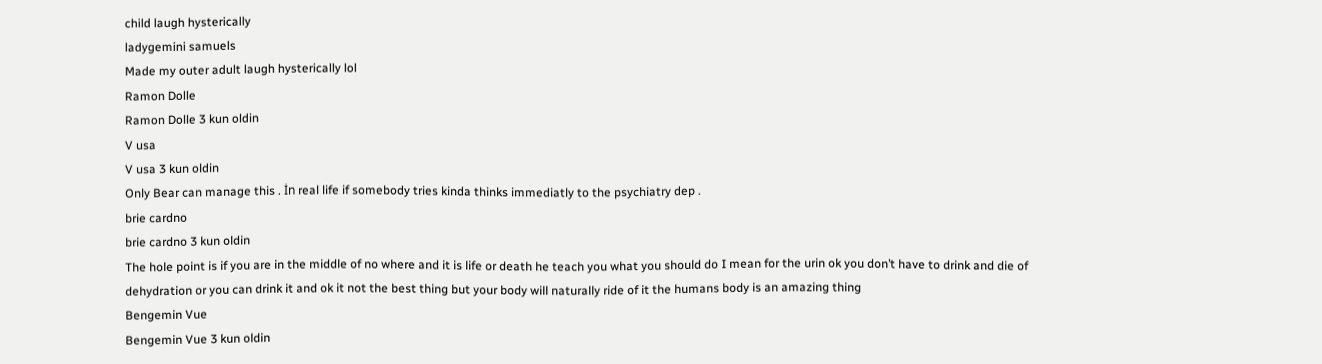child laugh hysterically
ladygemini samuels
Made my outer adult laugh hysterically lol
Ramon Dolle
Ramon Dolle 3 kun oldin
V usa
V usa 3 kun oldin
Only Bear can manage this . İn real life if somebody tries kinda thinks immediatly to the psychiatry dep .
brie cardno
brie cardno 3 kun oldin
The hole point is if you are in the middle of no where and it is life or death he teach you what you should do I mean for the urin ok you don’t have to drink and die of dehydration or you can drink it and ok it not the best thing but your body will naturally ride of it the humans body is an amazing thing
Bengemin Vue
Bengemin Vue 3 kun oldin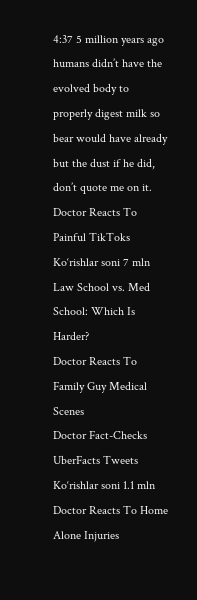4:37 5 million years ago humans didn’t have the evolved body to properly digest milk so bear would have already but the dust if he did, don’t quote me on it.
Doctor Reacts To Painful TikToks
Ko‘rishlar soni 7 mln
Law School vs. Med School: Which Is Harder?
Doctor Reacts To Family Guy Medical Scenes
Doctor Fact-Checks UberFacts Tweets
Ko‘rishlar soni 1.1 mln
Doctor Reacts To Home Alone Injuries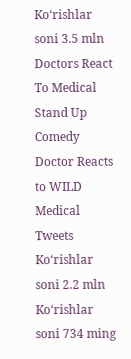Ko‘rishlar soni 3.5 mln
Doctors React To Medical Stand Up Comedy
Doctor Reacts to WILD Medical Tweets
Ko‘rishlar soni 2.2 mln
Ko‘rishlar soni 734 ming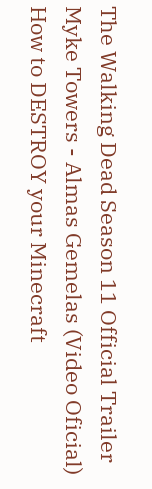The Walking Dead Season 11 Official Trailer
Myke Towers - Almas Gemelas (Video Oficial)
How to DESTROY your Minecraft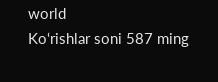world
Ko‘rishlar soni 587 ming